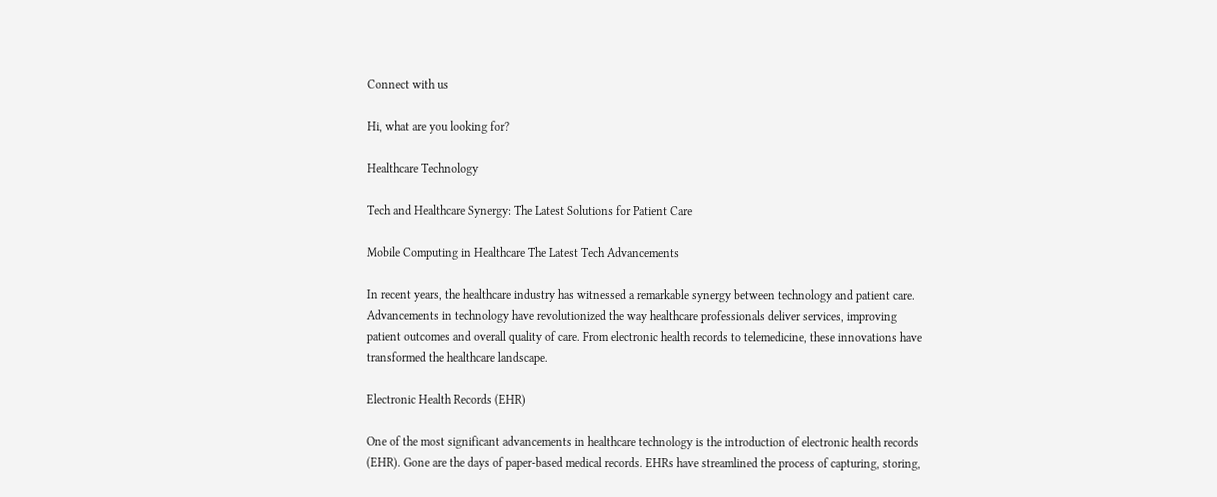Connect with us

Hi, what are you looking for?

Healthcare Technology

Tech and Healthcare Synergy: The Latest Solutions for Patient Care

Mobile Computing in Healthcare The Latest Tech Advancements

In recent years, the healthcare industry has witnessed a remarkable synergy between technology and patient care. Advancements in technology have revolutionized the way healthcare professionals deliver services, improving patient outcomes and overall quality of care. From electronic health records to telemedicine, these innovations have transformed the healthcare landscape.

Electronic Health Records (EHR)

One of the most significant advancements in healthcare technology is the introduction of electronic health records (EHR). Gone are the days of paper-based medical records. EHRs have streamlined the process of capturing, storing,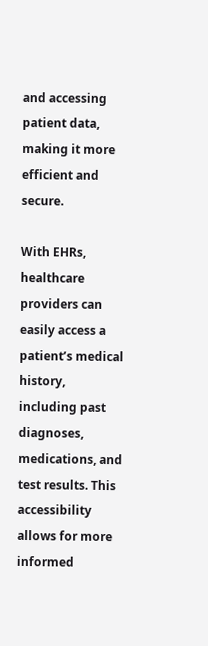and accessing patient data, making it more efficient and secure.

With EHRs, healthcare providers can easily access a patient’s medical history, including past diagnoses, medications, and test results. This accessibility allows for more informed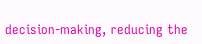decision-making, reducing the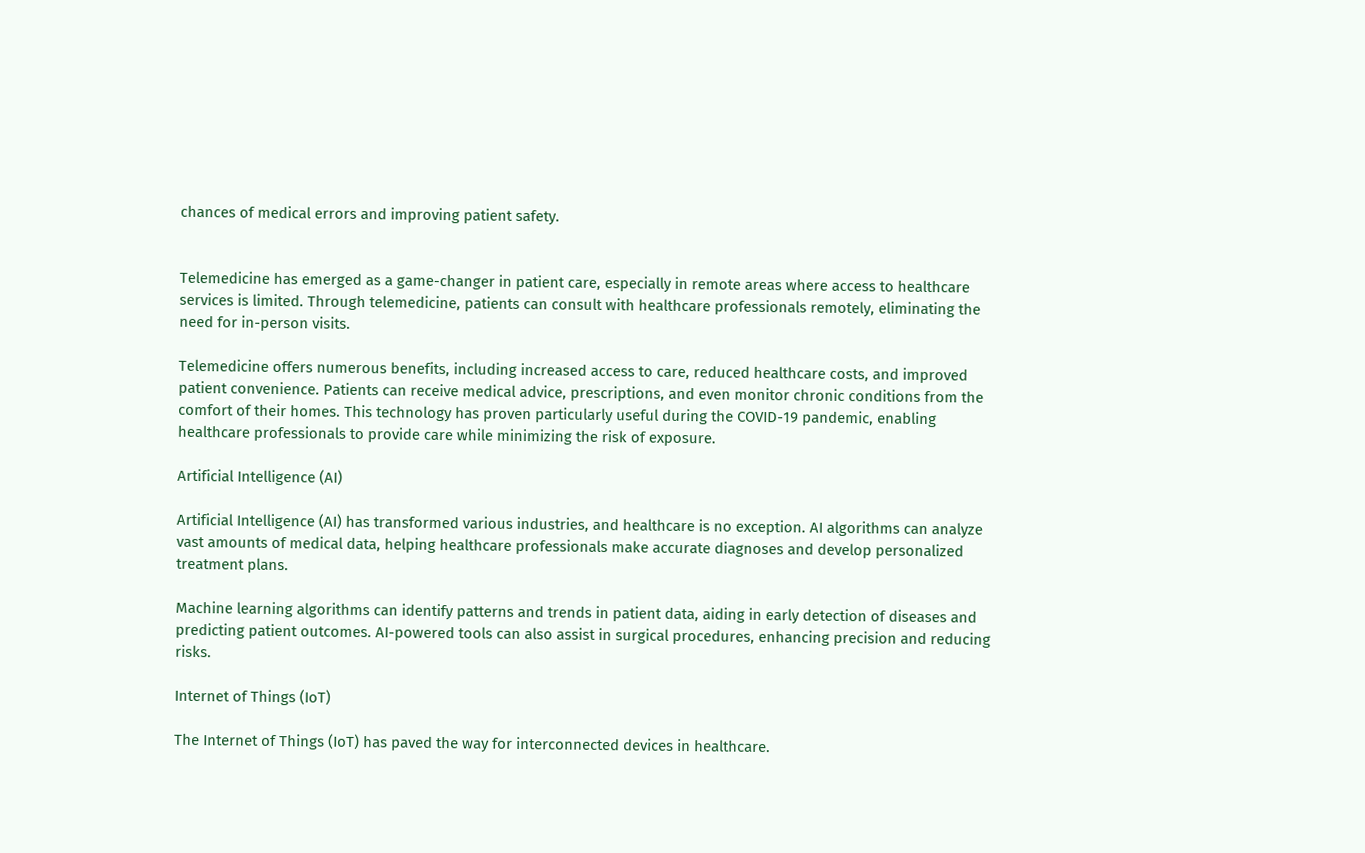chances of medical errors and improving patient safety.


Telemedicine has emerged as a game-changer in patient care, especially in remote areas where access to healthcare services is limited. Through telemedicine, patients can consult with healthcare professionals remotely, eliminating the need for in-person visits.

Telemedicine offers numerous benefits, including increased access to care, reduced healthcare costs, and improved patient convenience. Patients can receive medical advice, prescriptions, and even monitor chronic conditions from the comfort of their homes. This technology has proven particularly useful during the COVID-19 pandemic, enabling healthcare professionals to provide care while minimizing the risk of exposure.

Artificial Intelligence (AI)

Artificial Intelligence (AI) has transformed various industries, and healthcare is no exception. AI algorithms can analyze vast amounts of medical data, helping healthcare professionals make accurate diagnoses and develop personalized treatment plans.

Machine learning algorithms can identify patterns and trends in patient data, aiding in early detection of diseases and predicting patient outcomes. AI-powered tools can also assist in surgical procedures, enhancing precision and reducing risks.

Internet of Things (IoT)

The Internet of Things (IoT) has paved the way for interconnected devices in healthcare.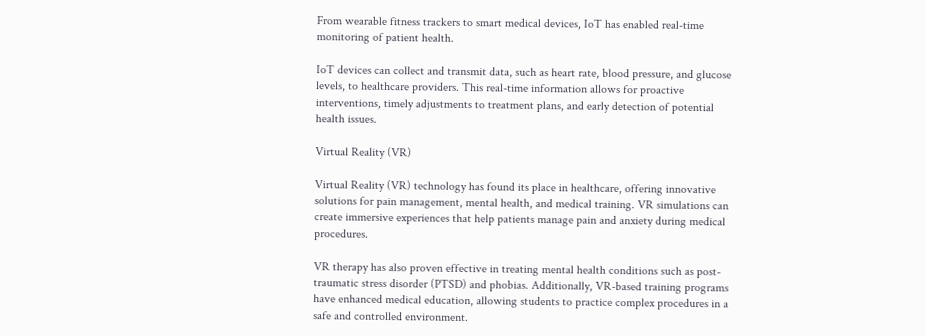From wearable fitness trackers to smart medical devices, IoT has enabled real-time monitoring of patient health.

IoT devices can collect and transmit data, such as heart rate, blood pressure, and glucose levels, to healthcare providers. This real-time information allows for proactive interventions, timely adjustments to treatment plans, and early detection of potential health issues.

Virtual Reality (VR)

Virtual Reality (VR) technology has found its place in healthcare, offering innovative solutions for pain management, mental health, and medical training. VR simulations can create immersive experiences that help patients manage pain and anxiety during medical procedures.

VR therapy has also proven effective in treating mental health conditions such as post-traumatic stress disorder (PTSD) and phobias. Additionally, VR-based training programs have enhanced medical education, allowing students to practice complex procedures in a safe and controlled environment.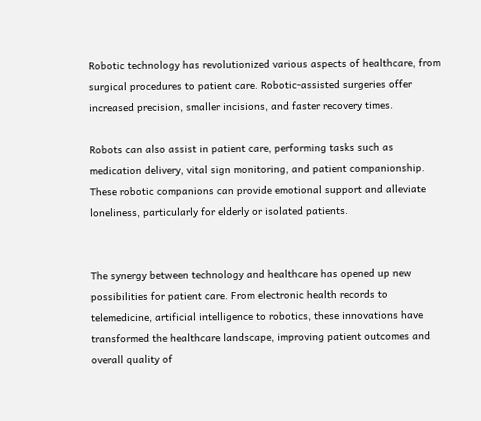Robotic technology has revolutionized various aspects of healthcare, from surgical procedures to patient care. Robotic-assisted surgeries offer increased precision, smaller incisions, and faster recovery times.

Robots can also assist in patient care, performing tasks such as medication delivery, vital sign monitoring, and patient companionship. These robotic companions can provide emotional support and alleviate loneliness, particularly for elderly or isolated patients.


The synergy between technology and healthcare has opened up new possibilities for patient care. From electronic health records to telemedicine, artificial intelligence to robotics, these innovations have transformed the healthcare landscape, improving patient outcomes and overall quality of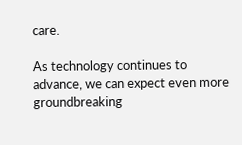care.

As technology continues to advance, we can expect even more groundbreaking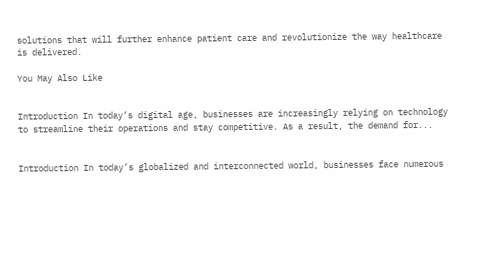solutions that will further enhance patient care and revolutionize the way healthcare is delivered.

You May Also Like


Introduction In today’s digital age, businesses are increasingly relying on technology to streamline their operations and stay competitive. As a result, the demand for...


Introduction In today’s globalized and interconnected world, businesses face numerous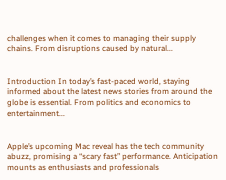challenges when it comes to managing their supply chains. From disruptions caused by natural...


Introduction In today’s fast-paced world, staying informed about the latest news stories from around the globe is essential. From politics and economics to entertainment...


Apple’s upcoming Mac reveal has the tech community abuzz, promising a “scary fast” performance. Anticipation mounts as enthusiasts and professionals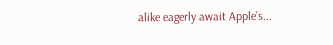alike eagerly await Apple’s...